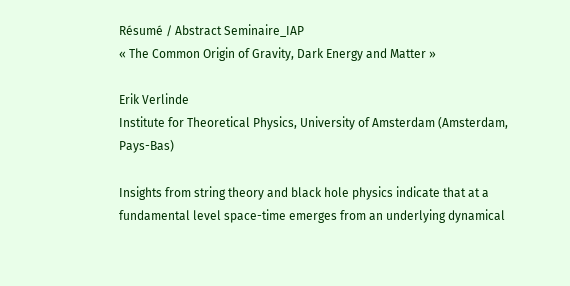Résumé / Abstract Seminaire_IAP
« The Common Origin of Gravity, Dark Energy and Matter »

Erik Verlinde
Institute for Theoretical Physics, University of Amsterdam (Amsterdam, Pays-Bas)

Insights from string theory and black hole physics indicate that at a fundamental level space-time emerges from an underlying dynamical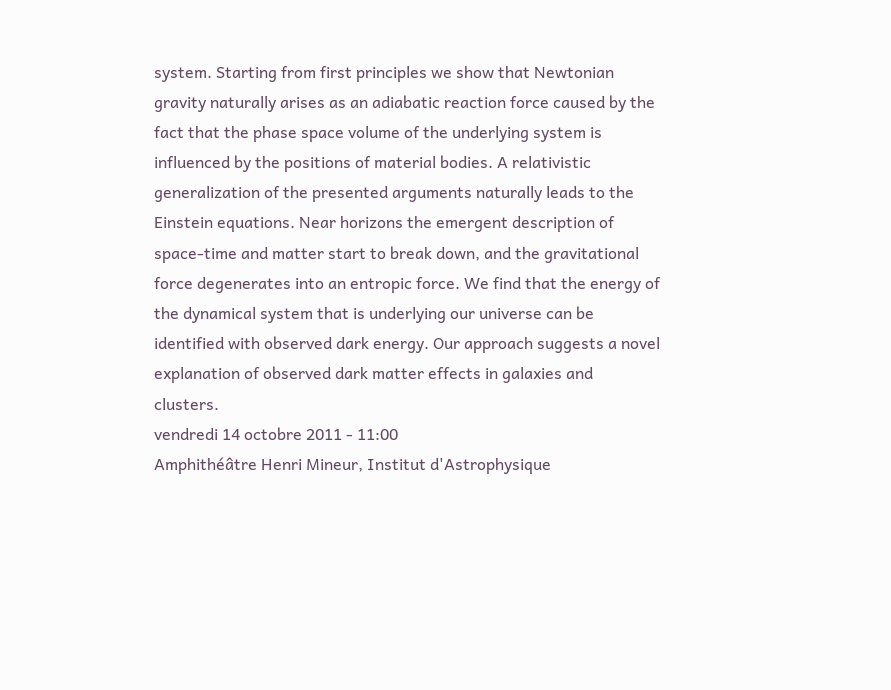system. Starting from first principles we show that Newtonian gravity naturally arises as an adiabatic reaction force caused by the fact that the phase space volume of the underlying system is influenced by the positions of material bodies. A relativistic generalization of the presented arguments naturally leads to the Einstein equations. Near horizons the emergent description of space-time and matter start to break down, and the gravitational force degenerates into an entropic force. We find that the energy of the dynamical system that is underlying our universe can be identified with observed dark energy. Our approach suggests a novel explanation of observed dark matter effects in galaxies and clusters.
vendredi 14 octobre 2011 - 11:00
Amphithéâtre Henri Mineur, Institut d'Astrophysique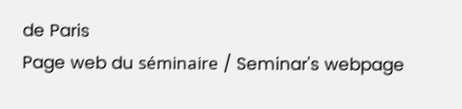de Paris
Page web du séminaire / Seminar's webpage